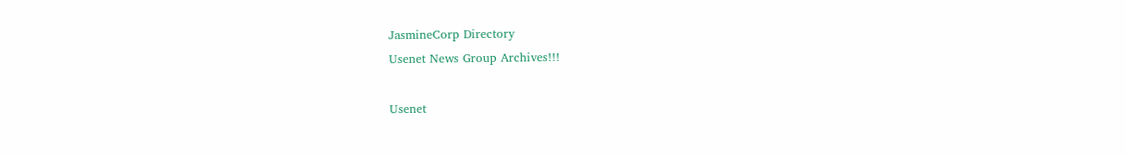JasmineCorp Directory
Usenet News Group Archives!!!

Usenet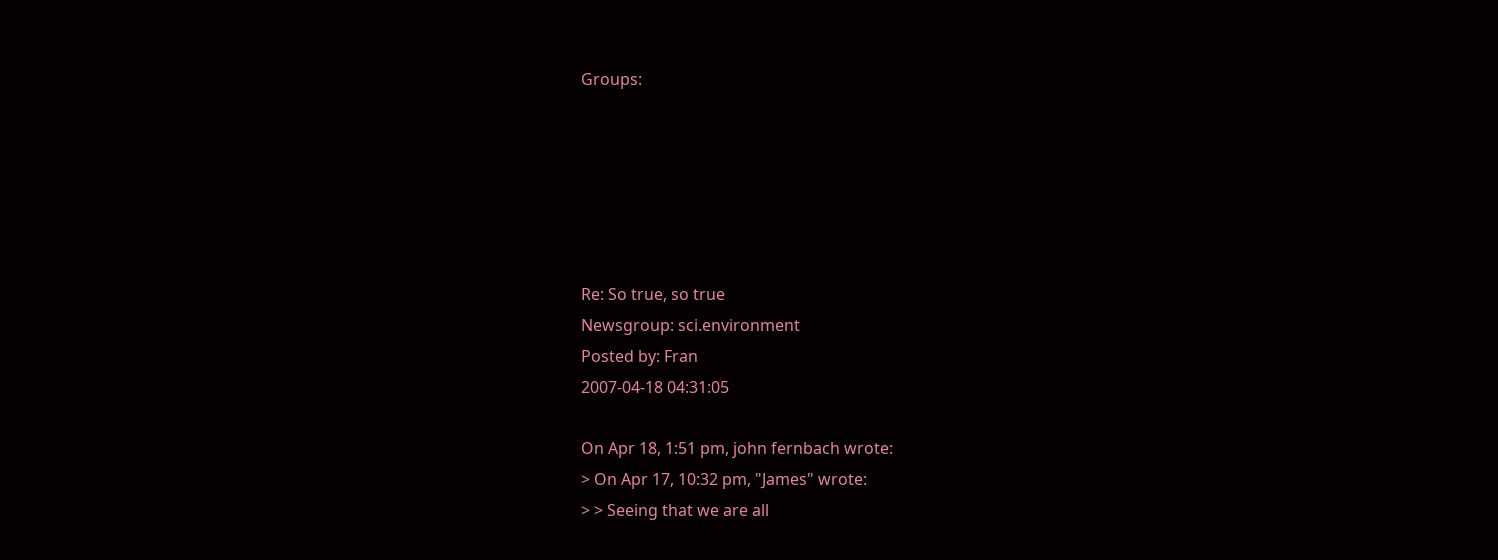Groups:






Re: So true, so true
Newsgroup: sci.environment
Posted by: Fran
2007-04-18 04:31:05

On Apr 18, 1:51 pm, john fernbach wrote:
> On Apr 17, 10:32 pm, "James" wrote:
> > Seeing that we are all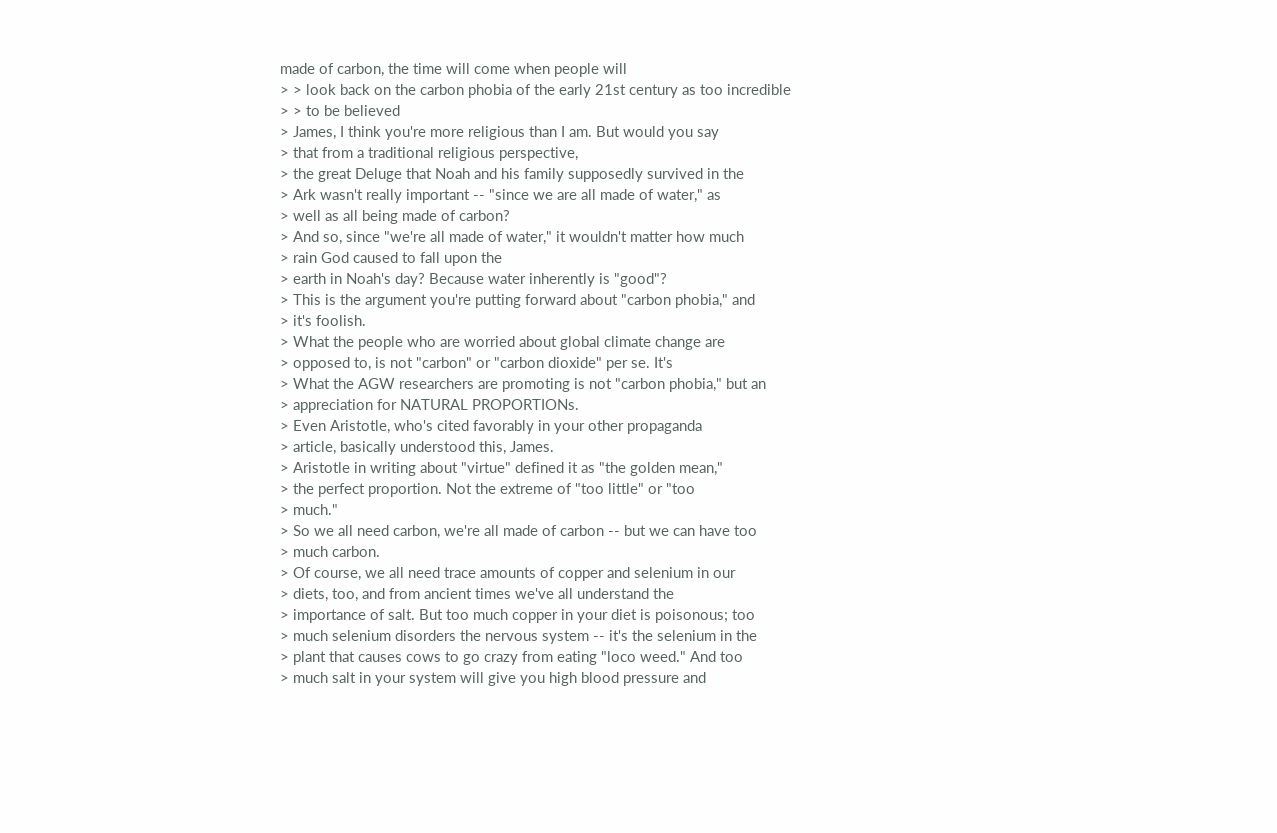made of carbon, the time will come when people will
> > look back on the carbon phobia of the early 21st century as too incredible
> > to be believed
> James, I think you're more religious than I am. But would you say
> that from a traditional religious perspective,
> the great Deluge that Noah and his family supposedly survived in the
> Ark wasn't really important -- "since we are all made of water," as
> well as all being made of carbon?
> And so, since "we're all made of water," it wouldn't matter how much
> rain God caused to fall upon the
> earth in Noah's day? Because water inherently is "good"?
> This is the argument you're putting forward about "carbon phobia," and
> it's foolish.
> What the people who are worried about global climate change are
> opposed to, is not "carbon" or "carbon dioxide" per se. It's
> What the AGW researchers are promoting is not "carbon phobia," but an
> appreciation for NATURAL PROPORTIONs.
> Even Aristotle, who's cited favorably in your other propaganda
> article, basically understood this, James.
> Aristotle in writing about "virtue" defined it as "the golden mean,"
> the perfect proportion. Not the extreme of "too little" or "too
> much."
> So we all need carbon, we're all made of carbon -- but we can have too
> much carbon.
> Of course, we all need trace amounts of copper and selenium in our
> diets, too, and from ancient times we've all understand the
> importance of salt. But too much copper in your diet is poisonous; too
> much selenium disorders the nervous system -- it's the selenium in the
> plant that causes cows to go crazy from eating "loco weed." And too
> much salt in your system will give you high blood pressure and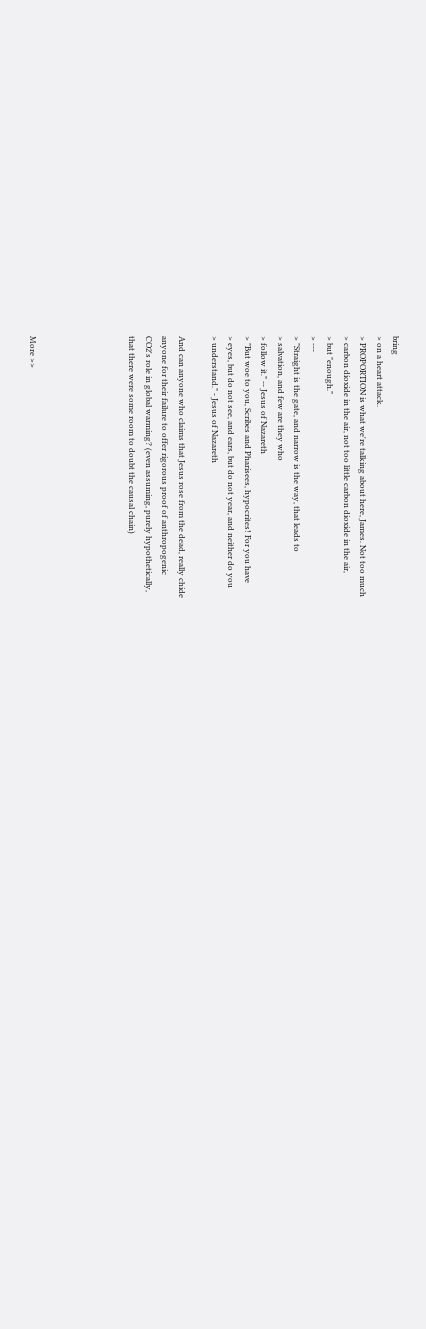bring
> on a heart attack.
> PROPORTION is what we're talking about here, James. Not too much
> carbon dioxide in the air, not too little carbon dioxide in the air,
> but "enough."
> ---
> "Straight is the gate, and narrow is the way, that leads to
> salvation, and few are they who
> follow it." -- Jesus of Nazareth
> "But woe to you, Scribes and Pharisees, hypocrites! For you have
> eyes, but do not see, and ears, but do not year, and neither do you
> understand." - Jesus of Nazareth

And can anyone who claims that Jesus rose from the dead, really chide
anyone for their failure to offer rigorous proof of anthropogenic
CO2's role in global warming? (even assuming, purely hypothetically,
that there were some room to doubt the causal chain)





More >>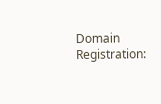Domain Registration: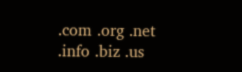.com .org .net
.info .biz .us